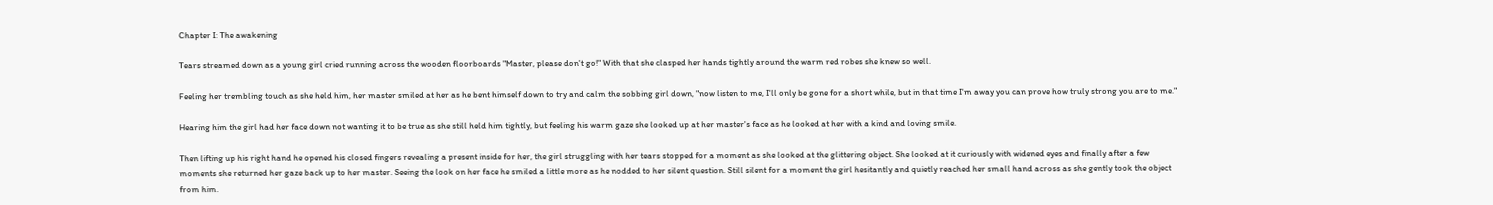Chapter I: The awakening

Tears streamed down as a young girl cried running across the wooden floorboards "Master, please don't go!" With that she clasped her hands tightly around the warm red robes she knew so well.

Feeling her trembling touch as she held him, her master smiled at her as he bent himself down to try and calm the sobbing girl down, "now listen to me, I'll only be gone for a short while, but in that time I'm away you can prove how truly strong you are to me."

Hearing him the girl had her face down not wanting it to be true as she still held him tightly, but feeling his warm gaze she looked up at her master's face as he looked at her with a kind and loving smile.

Then lifting up his right hand he opened his closed fingers revealing a present inside for her, the girl struggling with her tears stopped for a moment as she looked at the glittering object. She looked at it curiously with widened eyes and finally after a few moments she returned her gaze back up to her master. Seeing the look on her face he smiled a little more as he nodded to her silent question. Still silent for a moment the girl hesitantly and quietly reached her small hand across as she gently took the object from him.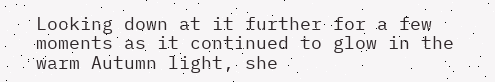Looking down at it further for a few moments as it continued to glow in the warm Autumn light, she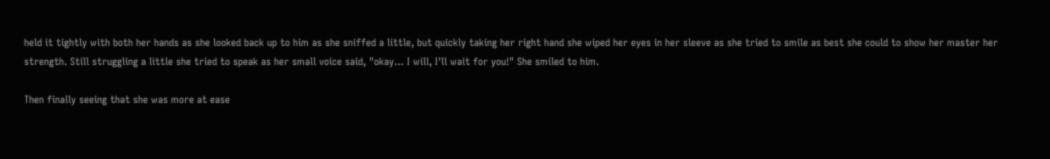held it tightly with both her hands as she looked back up to him as she sniffed a little, but quickly taking her right hand she wiped her eyes in her sleeve as she tried to smile as best she could to show her master her strength. Still struggling a little she tried to speak as her small voice said, "okay… I will, I'll wait for you!" She smiled to him.

Then finally seeing that she was more at ease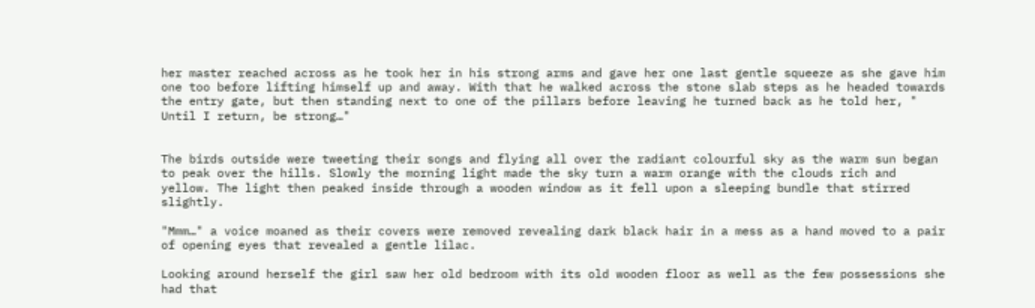her master reached across as he took her in his strong arms and gave her one last gentle squeeze as she gave him one too before lifting himself up and away. With that he walked across the stone slab steps as he headed towards the entry gate, but then standing next to one of the pillars before leaving he turned back as he told her, " Until I return, be strong…"


The birds outside were tweeting their songs and flying all over the radiant colourful sky as the warm sun began to peak over the hills. Slowly the morning light made the sky turn a warm orange with the clouds rich and yellow. The light then peaked inside through a wooden window as it fell upon a sleeping bundle that stirred slightly.

"Mmm…" a voice moaned as their covers were removed revealing dark black hair in a mess as a hand moved to a pair of opening eyes that revealed a gentle lilac.

Looking around herself the girl saw her old bedroom with its old wooden floor as well as the few possessions she had that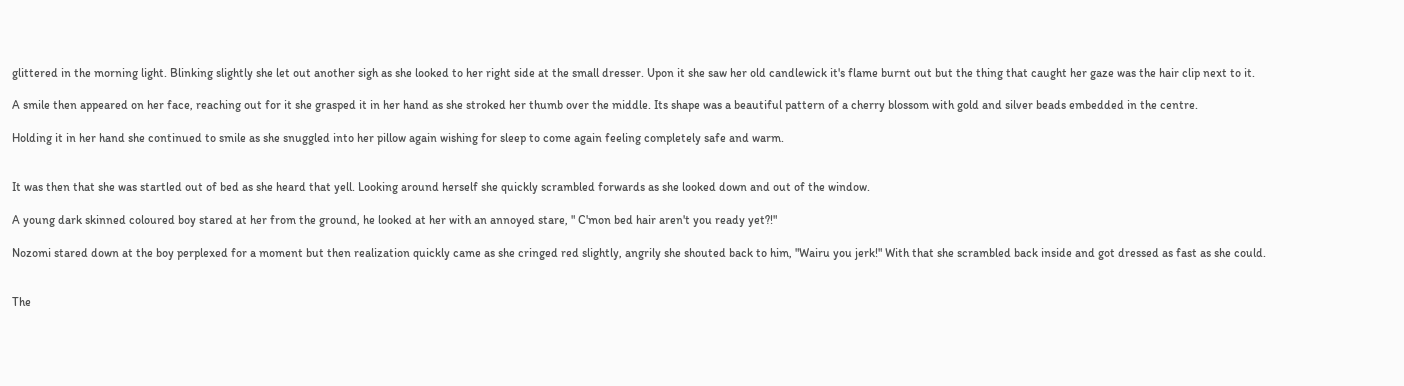glittered in the morning light. Blinking slightly she let out another sigh as she looked to her right side at the small dresser. Upon it she saw her old candlewick it's flame burnt out but the thing that caught her gaze was the hair clip next to it.

A smile then appeared on her face, reaching out for it she grasped it in her hand as she stroked her thumb over the middle. Its shape was a beautiful pattern of a cherry blossom with gold and silver beads embedded in the centre.

Holding it in her hand she continued to smile as she snuggled into her pillow again wishing for sleep to come again feeling completely safe and warm.


It was then that she was startled out of bed as she heard that yell. Looking around herself she quickly scrambled forwards as she looked down and out of the window.

A young dark skinned coloured boy stared at her from the ground, he looked at her with an annoyed stare, " C'mon bed hair aren't you ready yet?!"

Nozomi stared down at the boy perplexed for a moment but then realization quickly came as she cringed red slightly, angrily she shouted back to him, "Wairu you jerk!" With that she scrambled back inside and got dressed as fast as she could.


The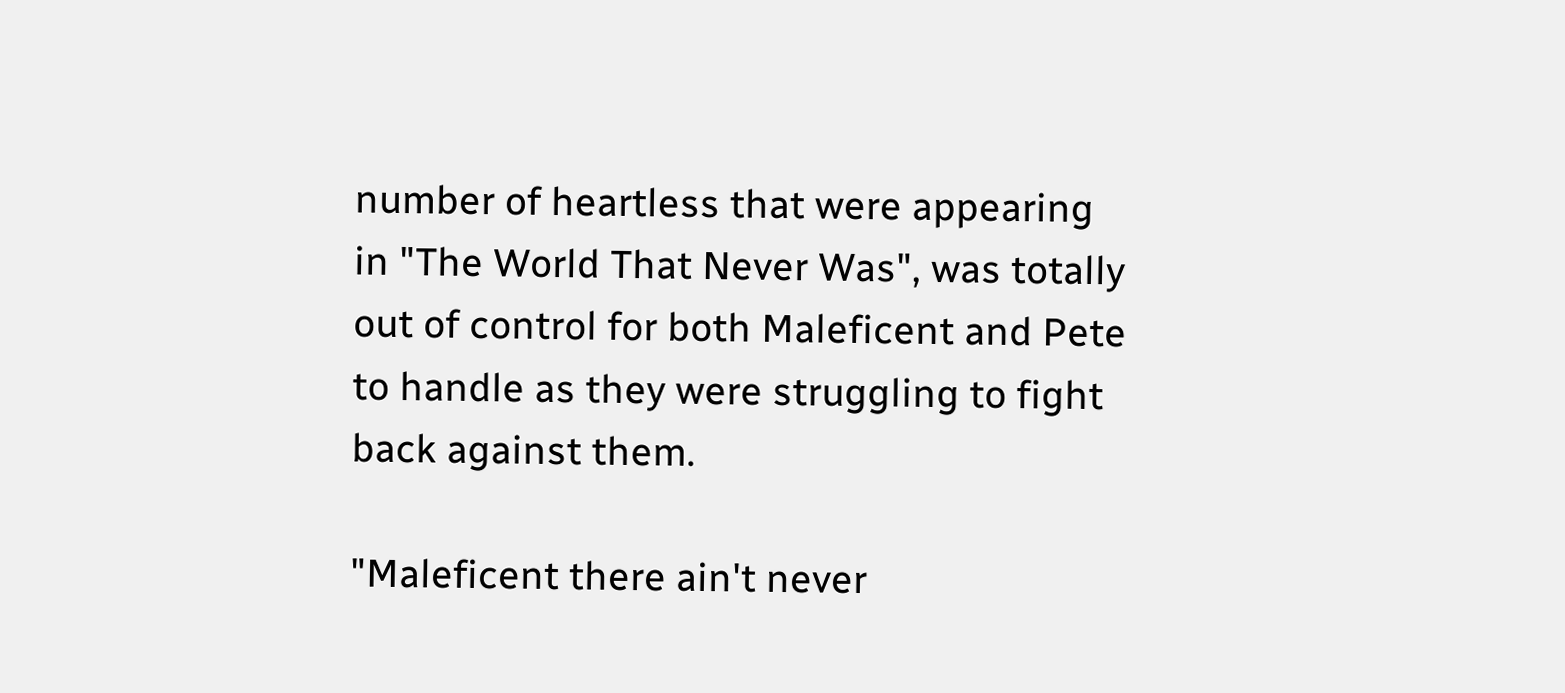number of heartless that were appearing in "The World That Never Was", was totally out of control for both Maleficent and Pete to handle as they were struggling to fight back against them.

"Maleficent there ain't never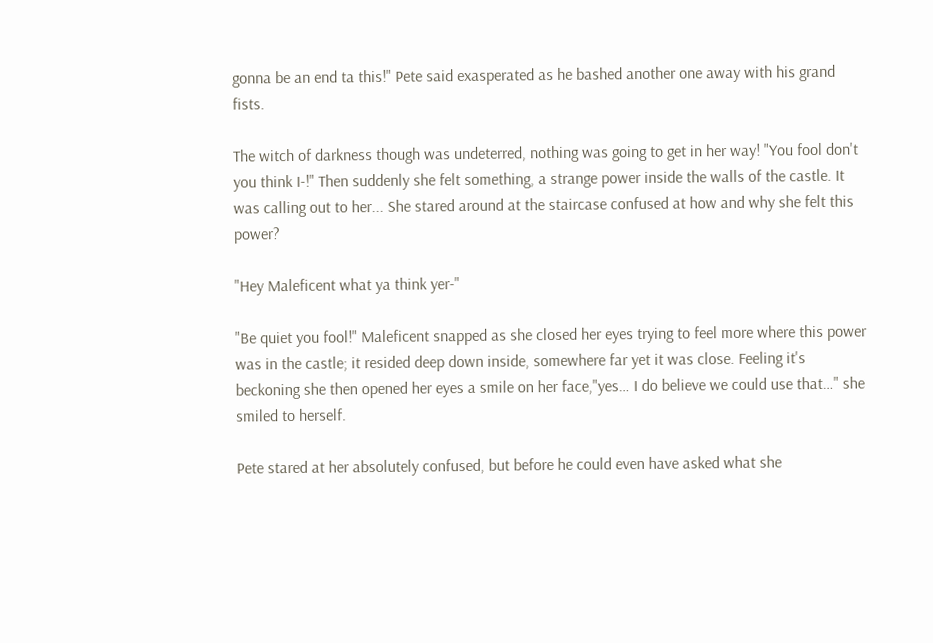gonna be an end ta this!" Pete said exasperated as he bashed another one away with his grand fists.

The witch of darkness though was undeterred, nothing was going to get in her way! "You fool don't you think I-!" Then suddenly she felt something, a strange power inside the walls of the castle. It was calling out to her... She stared around at the staircase confused at how and why she felt this power?

"Hey Maleficent what ya think yer-"

"Be quiet you fool!" Maleficent snapped as she closed her eyes trying to feel more where this power was in the castle; it resided deep down inside, somewhere far yet it was close. Feeling it's beckoning she then opened her eyes a smile on her face,"yes… I do believe we could use that…" she smiled to herself.

Pete stared at her absolutely confused, but before he could even have asked what she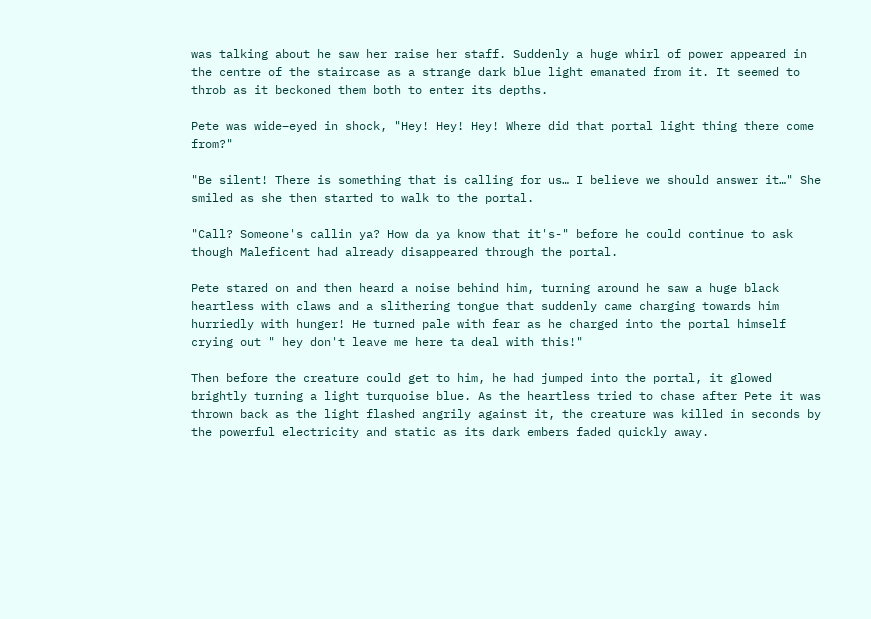was talking about he saw her raise her staff. Suddenly a huge whirl of power appeared in the centre of the staircase as a strange dark blue light emanated from it. It seemed to throb as it beckoned them both to enter its depths.

Pete was wide–eyed in shock, "Hey! Hey! Hey! Where did that portal light thing there come from?"

"Be silent! There is something that is calling for us… I believe we should answer it…" She smiled as she then started to walk to the portal.

"Call? Someone's callin ya? How da ya know that it's-" before he could continue to ask though Maleficent had already disappeared through the portal.

Pete stared on and then heard a noise behind him, turning around he saw a huge black heartless with claws and a slithering tongue that suddenly came charging towards him hurriedly with hunger! He turned pale with fear as he charged into the portal himself crying out " hey don't leave me here ta deal with this!"

Then before the creature could get to him, he had jumped into the portal, it glowed brightly turning a light turquoise blue. As the heartless tried to chase after Pete it was thrown back as the light flashed angrily against it, the creature was killed in seconds by the powerful electricity and static as its dark embers faded quickly away.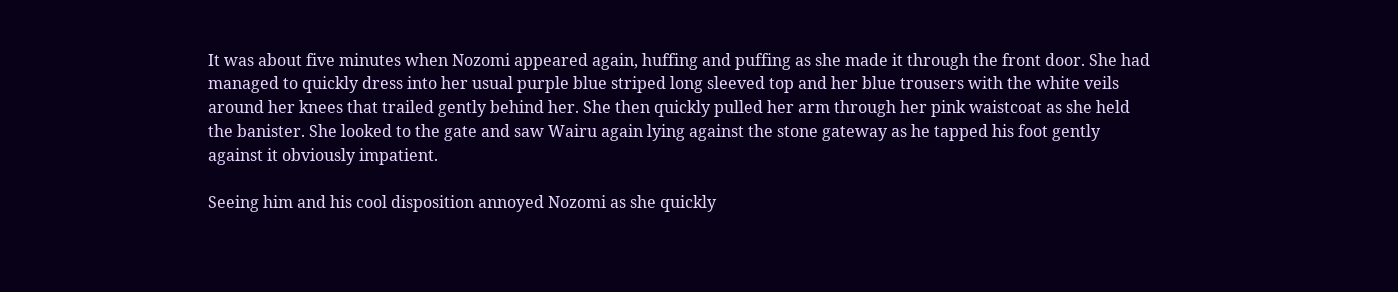It was about five minutes when Nozomi appeared again, huffing and puffing as she made it through the front door. She had managed to quickly dress into her usual purple blue striped long sleeved top and her blue trousers with the white veils around her knees that trailed gently behind her. She then quickly pulled her arm through her pink waistcoat as she held the banister. She looked to the gate and saw Wairu again lying against the stone gateway as he tapped his foot gently against it obviously impatient.

Seeing him and his cool disposition annoyed Nozomi as she quickly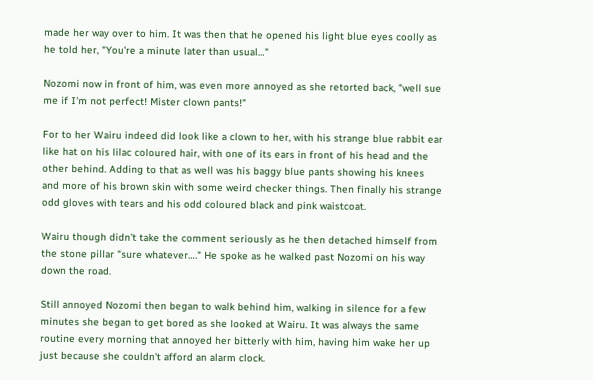made her way over to him. It was then that he opened his light blue eyes coolly as he told her, "You're a minute later than usual…"

Nozomi now in front of him, was even more annoyed as she retorted back, "well sue me if I'm not perfect! Mister clown pants!"

For to her Wairu indeed did look like a clown to her, with his strange blue rabbit ear like hat on his lilac coloured hair, with one of its ears in front of his head and the other behind. Adding to that as well was his baggy blue pants showing his knees and more of his brown skin with some weird checker things. Then finally his strange odd gloves with tears and his odd coloured black and pink waistcoat.

Wairu though didn't take the comment seriously as he then detached himself from the stone pillar "sure whatever…." He spoke as he walked past Nozomi on his way down the road.

Still annoyed Nozomi then began to walk behind him, walking in silence for a few minutes she began to get bored as she looked at Wairu. It was always the same routine every morning that annoyed her bitterly with him, having him wake her up just because she couldn't afford an alarm clock.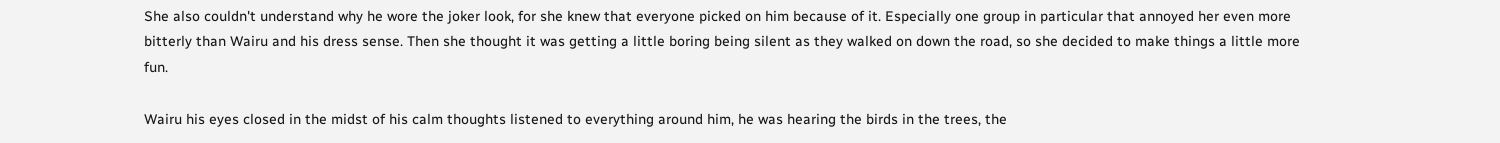She also couldn't understand why he wore the joker look, for she knew that everyone picked on him because of it. Especially one group in particular that annoyed her even more bitterly than Wairu and his dress sense. Then she thought it was getting a little boring being silent as they walked on down the road, so she decided to make things a little more fun.

Wairu his eyes closed in the midst of his calm thoughts listened to everything around him, he was hearing the birds in the trees, the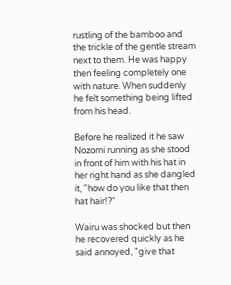rustling of the bamboo and the trickle of the gentle stream next to them. He was happy then feeling completely one with nature. When suddenly he felt something being lifted from his head.

Before he realized it he saw Nozomi running as she stood in front of him with his hat in her right hand as she dangled it, "how do you like that then hat hair!?"

Wairu was shocked but then he recovered quickly as he said annoyed, "give that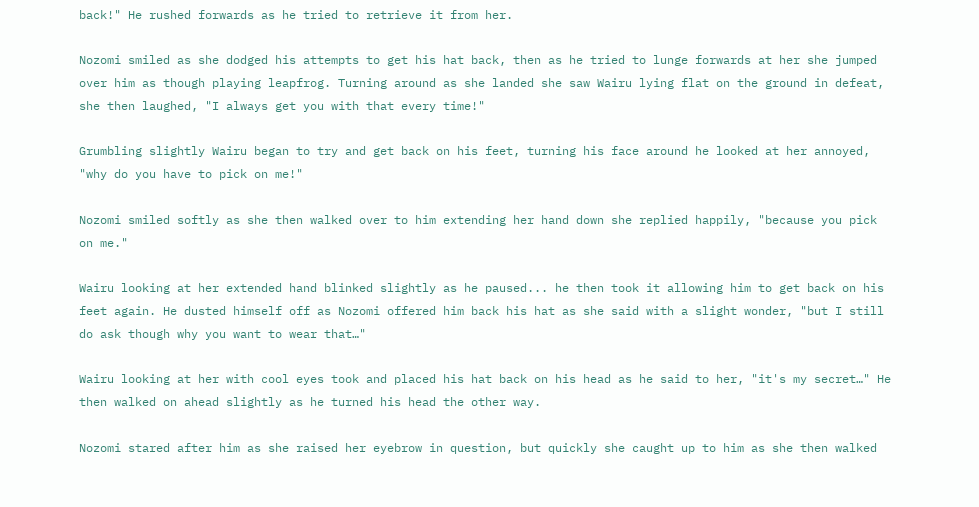back!" He rushed forwards as he tried to retrieve it from her.

Nozomi smiled as she dodged his attempts to get his hat back, then as he tried to lunge forwards at her she jumped over him as though playing leapfrog. Turning around as she landed she saw Wairu lying flat on the ground in defeat, she then laughed, "I always get you with that every time!"

Grumbling slightly Wairu began to try and get back on his feet, turning his face around he looked at her annoyed, "why do you have to pick on me!"

Nozomi smiled softly as she then walked over to him extending her hand down she replied happily, "because you pick on me."

Wairu looking at her extended hand blinked slightly as he paused... he then took it allowing him to get back on his feet again. He dusted himself off as Nozomi offered him back his hat as she said with a slight wonder, "but I still do ask though why you want to wear that…"

Wairu looking at her with cool eyes took and placed his hat back on his head as he said to her, "it's my secret…" He then walked on ahead slightly as he turned his head the other way.

Nozomi stared after him as she raised her eyebrow in question, but quickly she caught up to him as she then walked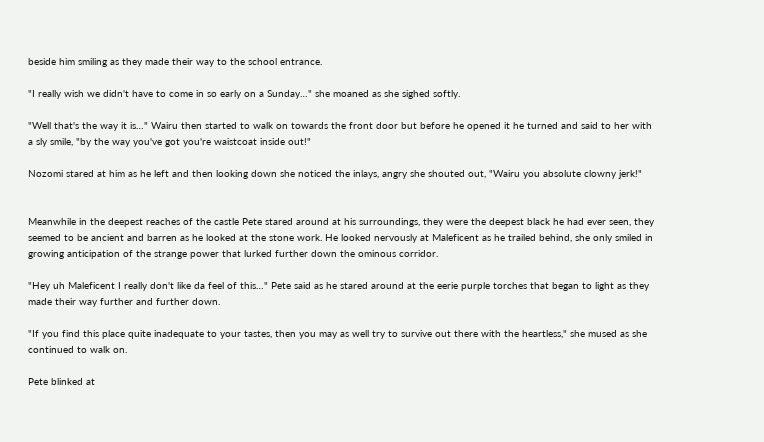beside him smiling as they made their way to the school entrance.

"I really wish we didn't have to come in so early on a Sunday…" she moaned as she sighed softly.

"Well that's the way it is…" Wairu then started to walk on towards the front door but before he opened it he turned and said to her with a sly smile, "by the way you've got you're waistcoat inside out!"

Nozomi stared at him as he left and then looking down she noticed the inlays, angry she shouted out, "Wairu you absolute clowny jerk!"


Meanwhile in the deepest reaches of the castle Pete stared around at his surroundings, they were the deepest black he had ever seen, they seemed to be ancient and barren as he looked at the stone work. He looked nervously at Maleficent as he trailed behind, she only smiled in growing anticipation of the strange power that lurked further down the ominous corridor.

"Hey uh Maleficent I really don't like da feel of this…" Pete said as he stared around at the eerie purple torches that began to light as they made their way further and further down.

"If you find this place quite inadequate to your tastes, then you may as well try to survive out there with the heartless," she mused as she continued to walk on.

Pete blinked at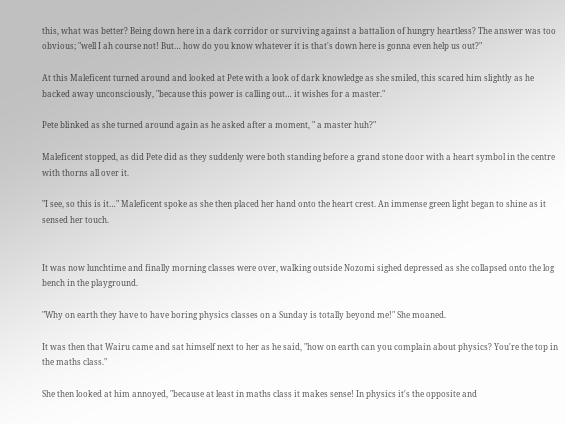this, what was better? Being down here in a dark corridor or surviving against a battalion of hungry heartless? The answer was too obvious; "well I ah course not! But… how do you know whatever it is that's down here is gonna even help us out?"

At this Maleficent turned around and looked at Pete with a look of dark knowledge as she smiled, this scared him slightly as he backed away unconsciously, "because this power is calling out… it wishes for a master."

Pete blinked as she turned around again as he asked after a moment, " a master huh?"

Maleficent stopped, as did Pete did as they suddenly were both standing before a grand stone door with a heart symbol in the centre with thorns all over it.

"I see, so this is it…" Maleficent spoke as she then placed her hand onto the heart crest. An immense green light began to shine as it sensed her touch.


It was now lunchtime and finally morning classes were over, walking outside Nozomi sighed depressed as she collapsed onto the log bench in the playground.

"Why on earth they have to have boring physics classes on a Sunday is totally beyond me!" She moaned.

It was then that Wairu came and sat himself next to her as he said, "how on earth can you complain about physics? You're the top in the maths class."

She then looked at him annoyed, "because at least in maths class it makes sense! In physics it's the opposite and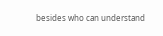besides who can understand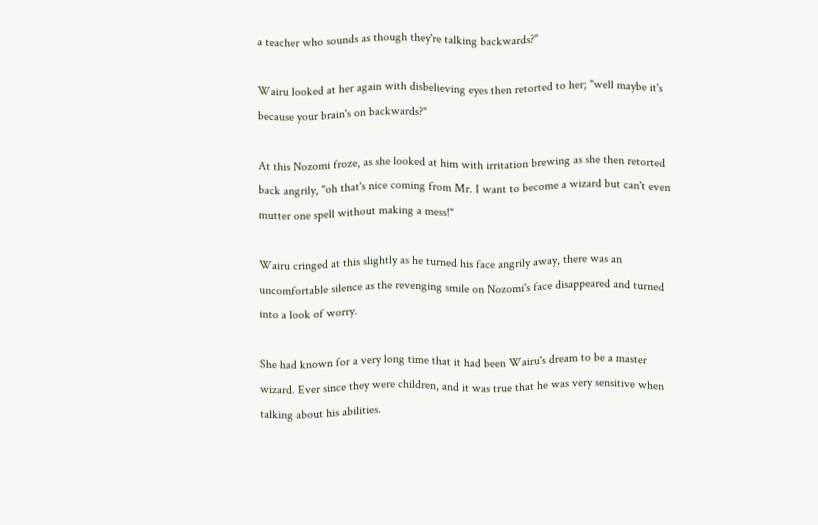a teacher who sounds as though they're talking backwards?"

Wairu looked at her again with disbelieving eyes then retorted to her; "well maybe it's because your brain's on backwards?"

At this Nozomi froze, as she looked at him with irritation brewing as she then retorted back angrily, "oh that's nice coming from Mr. I want to become a wizard but can't even mutter one spell without making a mess!"

Wairu cringed at this slightly as he turned his face angrily away, there was an uncomfortable silence as the revenging smile on Nozomi's face disappeared and turned into a look of worry.

She had known for a very long time that it had been Wairu's dream to be a master wizard. Ever since they were children, and it was true that he was very sensitive when talking about his abilities.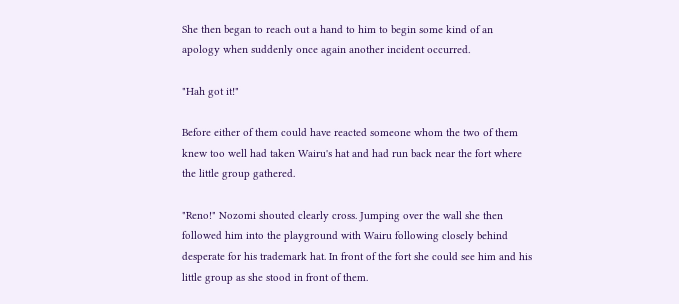She then began to reach out a hand to him to begin some kind of an apology when suddenly once again another incident occurred.

"Hah got it!"

Before either of them could have reacted someone whom the two of them knew too well had taken Wairu's hat and had run back near the fort where the little group gathered.

"Reno!" Nozomi shouted clearly cross. Jumping over the wall she then followed him into the playground with Wairu following closely behind desperate for his trademark hat. In front of the fort she could see him and his little group as she stood in front of them.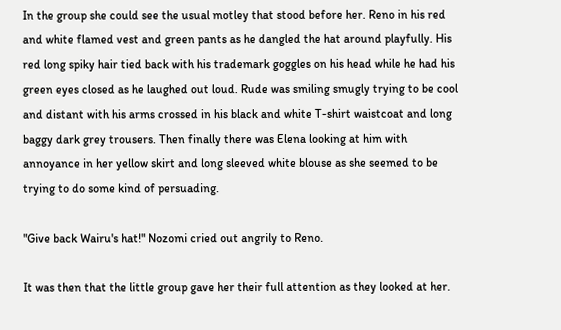In the group she could see the usual motley that stood before her. Reno in his red and white flamed vest and green pants as he dangled the hat around playfully. His red long spiky hair tied back with his trademark goggles on his head while he had his green eyes closed as he laughed out loud. Rude was smiling smugly trying to be cool and distant with his arms crossed in his black and white T-shirt waistcoat and long baggy dark grey trousers. Then finally there was Elena looking at him with annoyance in her yellow skirt and long sleeved white blouse as she seemed to be trying to do some kind of persuading.

"Give back Wairu's hat!" Nozomi cried out angrily to Reno.

It was then that the little group gave her their full attention as they looked at her.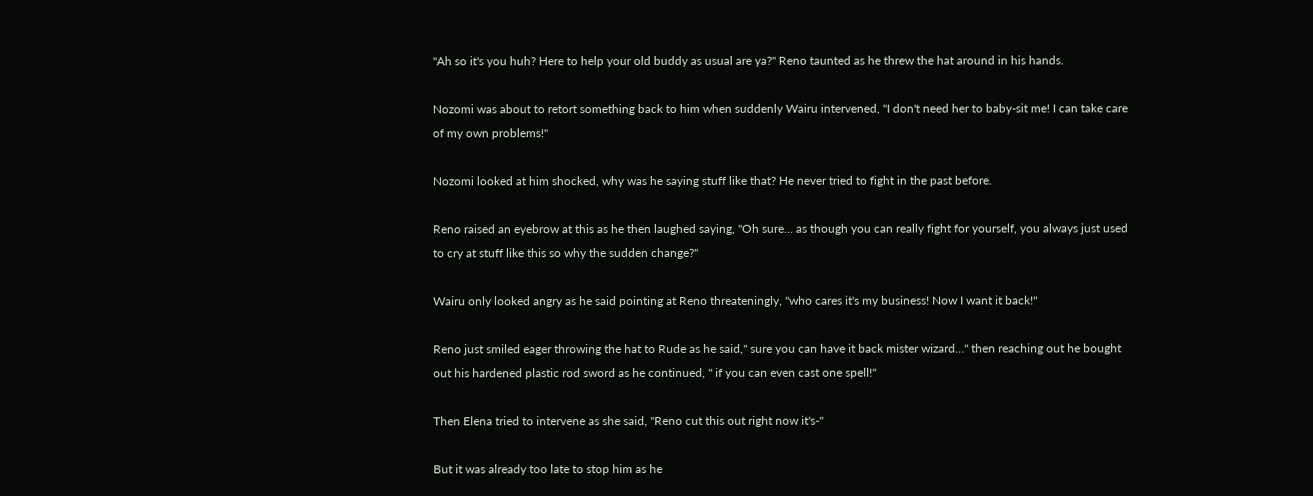"Ah so it's you huh? Here to help your old buddy as usual are ya?" Reno taunted as he threw the hat around in his hands.

Nozomi was about to retort something back to him when suddenly Wairu intervened, "I don't need her to baby-sit me! I can take care of my own problems!"

Nozomi looked at him shocked, why was he saying stuff like that? He never tried to fight in the past before.

Reno raised an eyebrow at this as he then laughed saying, "Oh sure… as though you can really fight for yourself, you always just used to cry at stuff like this so why the sudden change?"

Wairu only looked angry as he said pointing at Reno threateningly, "who cares it's my business! Now I want it back!"

Reno just smiled eager throwing the hat to Rude as he said," sure you can have it back mister wizard…" then reaching out he bought out his hardened plastic rod sword as he continued, " if you can even cast one spell!"

Then Elena tried to intervene as she said, "Reno cut this out right now it's-"

But it was already too late to stop him as he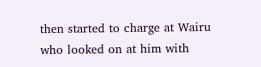then started to charge at Wairu who looked on at him with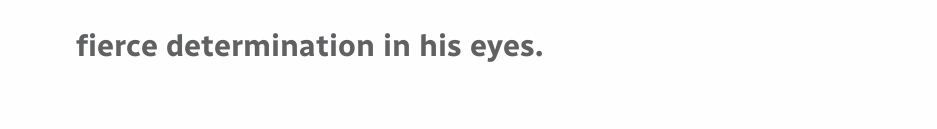fierce determination in his eyes.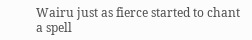Wairu just as fierce started to chant a spell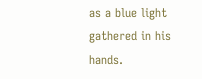as a blue light gathered in his hands.